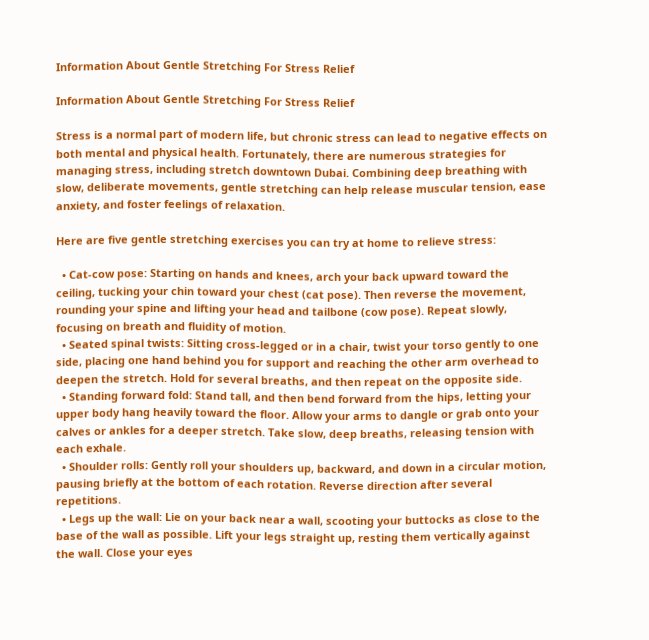Information About Gentle Stretching For Stress Relief

Information About Gentle Stretching For Stress Relief

Stress is a normal part of modern life, but chronic stress can lead to negative effects on both mental and physical health. Fortunately, there are numerous strategies for managing stress, including stretch downtown Dubai. Combining deep breathing with slow, deliberate movements, gentle stretching can help release muscular tension, ease anxiety, and foster feelings of relaxation.

Here are five gentle stretching exercises you can try at home to relieve stress:

  • Cat-cow pose: Starting on hands and knees, arch your back upward toward the ceiling, tucking your chin toward your chest (cat pose). Then reverse the movement, rounding your spine and lifting your head and tailbone (cow pose). Repeat slowly, focusing on breath and fluidity of motion.
  • Seated spinal twists: Sitting cross-legged or in a chair, twist your torso gently to one side, placing one hand behind you for support and reaching the other arm overhead to deepen the stretch. Hold for several breaths, and then repeat on the opposite side.
  • Standing forward fold: Stand tall, and then bend forward from the hips, letting your upper body hang heavily toward the floor. Allow your arms to dangle or grab onto your calves or ankles for a deeper stretch. Take slow, deep breaths, releasing tension with each exhale.
  • Shoulder rolls: Gently roll your shoulders up, backward, and down in a circular motion, pausing briefly at the bottom of each rotation. Reverse direction after several repetitions.
  • Legs up the wall: Lie on your back near a wall, scooting your buttocks as close to the base of the wall as possible. Lift your legs straight up, resting them vertically against the wall. Close your eyes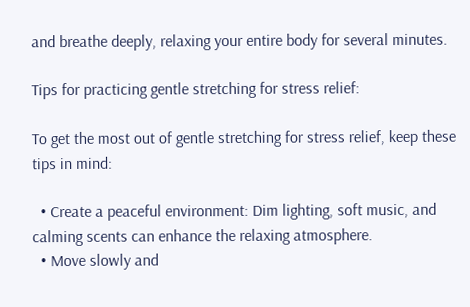and breathe deeply, relaxing your entire body for several minutes.

Tips for practicing gentle stretching for stress relief:

To get the most out of gentle stretching for stress relief, keep these tips in mind:

  • Create a peaceful environment: Dim lighting, soft music, and calming scents can enhance the relaxing atmosphere.
  • Move slowly and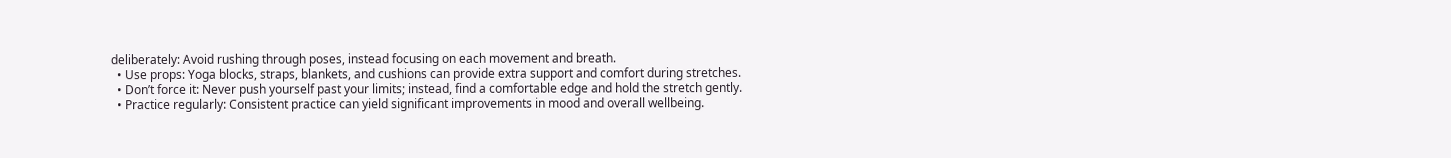deliberately: Avoid rushing through poses, instead focusing on each movement and breath.
  • Use props: Yoga blocks, straps, blankets, and cushions can provide extra support and comfort during stretches.
  • Don’t force it: Never push yourself past your limits; instead, find a comfortable edge and hold the stretch gently.
  • Practice regularly: Consistent practice can yield significant improvements in mood and overall wellbeing.